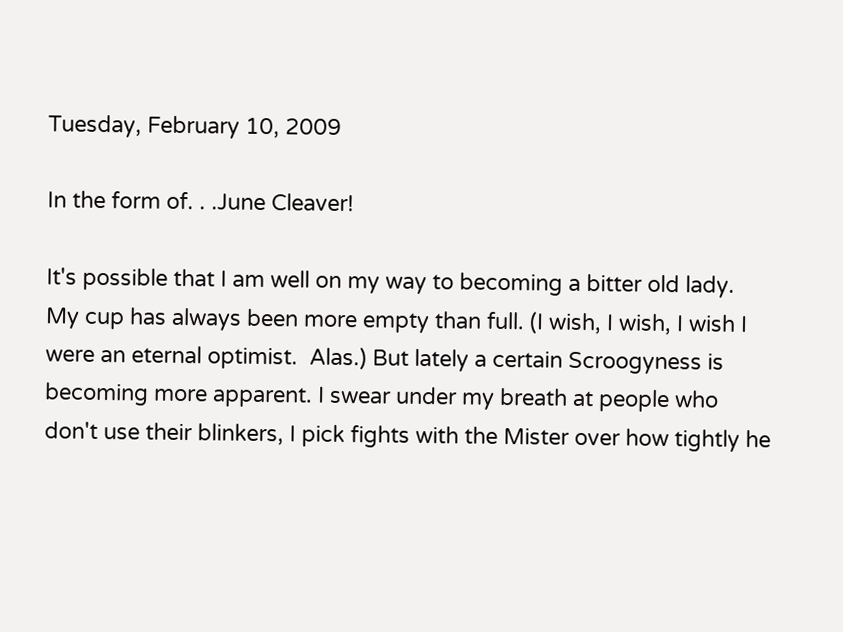Tuesday, February 10, 2009

In the form of. . .June Cleaver!

It's possible that I am well on my way to becoming a bitter old lady.  My cup has always been more empty than full. (I wish, I wish, I wish I were an eternal optimist.  Alas.) But lately a certain Scroogyness is becoming more apparent. I swear under my breath at people who don't use their blinkers, I pick fights with the Mister over how tightly he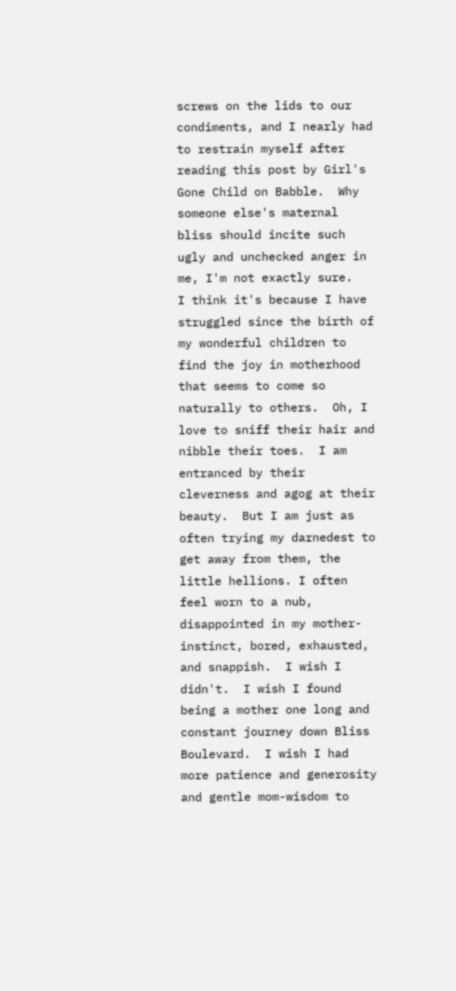screws on the lids to our condiments, and I nearly had to restrain myself after reading this post by Girl's Gone Child on Babble.  Why someone else's maternal bliss should incite such ugly and unchecked anger in me, I'm not exactly sure.
I think it's because I have struggled since the birth of my wonderful children to find the joy in motherhood that seems to come so naturally to others.  Oh, I love to sniff their hair and nibble their toes.  I am entranced by their cleverness and agog at their beauty.  But I am just as often trying my darnedest to get away from them, the little hellions. I often feel worn to a nub, disappointed in my mother-instinct, bored, exhausted, and snappish.  I wish I didn't.  I wish I found being a mother one long and constant journey down Bliss Boulevard.  I wish I had more patience and generosity and gentle mom-wisdom to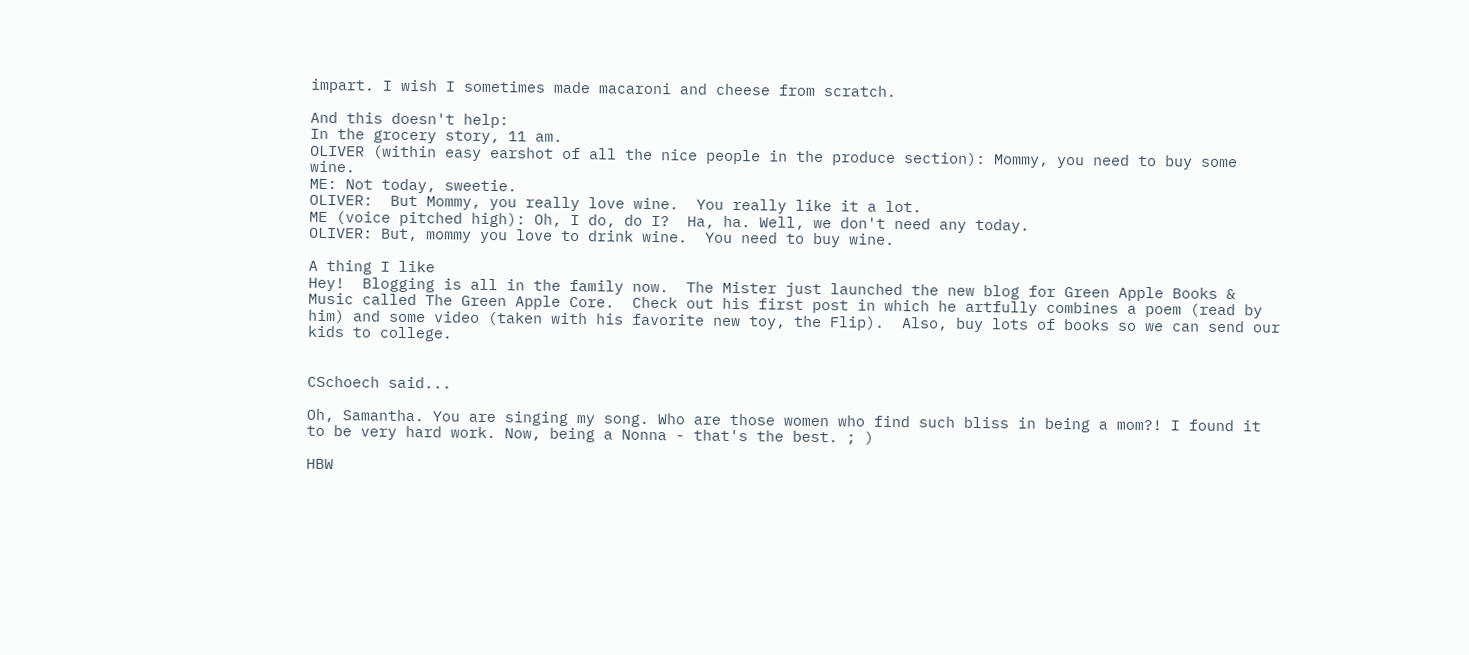impart. I wish I sometimes made macaroni and cheese from scratch.

And this doesn't help:
In the grocery story, 11 am.
OLIVER (within easy earshot of all the nice people in the produce section): Mommy, you need to buy some wine.
ME: Not today, sweetie.
OLIVER:  But Mommy, you really love wine.  You really like it a lot.
ME (voice pitched high): Oh, I do, do I?  Ha, ha. Well, we don't need any today.
OLIVER: But, mommy you love to drink wine.  You need to buy wine.

A thing I like
Hey!  Blogging is all in the family now.  The Mister just launched the new blog for Green Apple Books & Music called The Green Apple Core.  Check out his first post in which he artfully combines a poem (read by him) and some video (taken with his favorite new toy, the Flip).  Also, buy lots of books so we can send our kids to college.


CSchoech said...

Oh, Samantha. You are singing my song. Who are those women who find such bliss in being a mom?! I found it to be very hard work. Now, being a Nonna - that's the best. ; )

HBW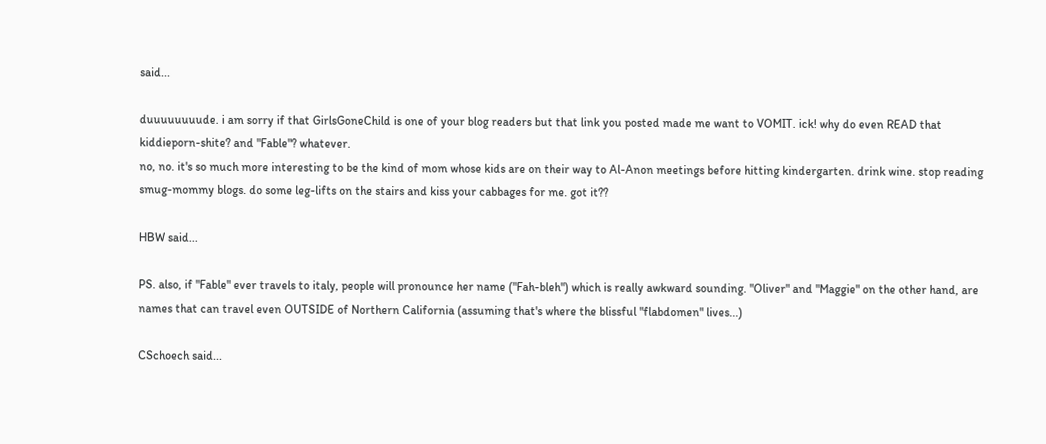said...

duuuuuuuude. i am sorry if that GirlsGoneChild is one of your blog readers but that link you posted made me want to VOMIT. ick! why do even READ that kiddieporn-shite? and "Fable"? whatever.
no, no. it's so much more interesting to be the kind of mom whose kids are on their way to Al-Anon meetings before hitting kindergarten. drink wine. stop reading smug-mommy blogs. do some leg-lifts on the stairs and kiss your cabbages for me. got it??

HBW said...

PS. also, if "Fable" ever travels to italy, people will pronounce her name ("Fah-bleh") which is really awkward sounding. "Oliver" and "Maggie" on the other hand, are names that can travel even OUTSIDE of Northern California (assuming that's where the blissful "flabdomen" lives...)

CSchoech said...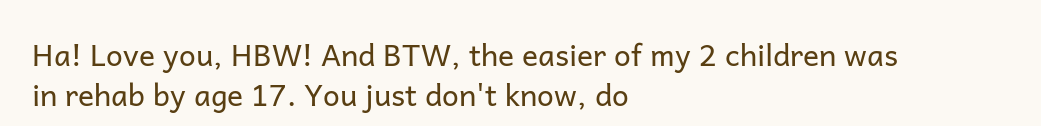Ha! Love you, HBW! And BTW, the easier of my 2 children was in rehab by age 17. You just don't know, do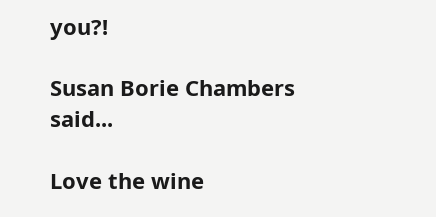you?!

Susan Borie Chambers said...

Love the wine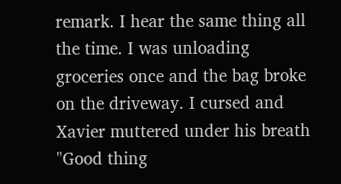remark. I hear the same thing all the time. I was unloading groceries once and the bag broke on the driveway. I cursed and Xavier muttered under his breath "Good thing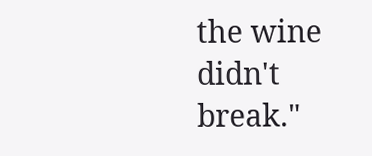the wine didn't break."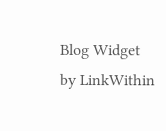Blog Widget by LinkWithin